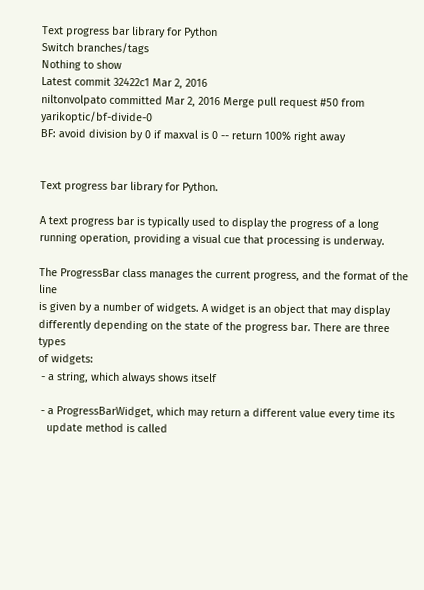Text progress bar library for Python
Switch branches/tags
Nothing to show
Latest commit 32422c1 Mar 2, 2016
niltonvolpato committed Mar 2, 2016 Merge pull request #50 from yarikoptic/bf-divide-0
BF: avoid division by 0 if maxval is 0 -- return 100% right away


Text progress bar library for Python.

A text progress bar is typically used to display the progress of a long
running operation, providing a visual cue that processing is underway.

The ProgressBar class manages the current progress, and the format of the line
is given by a number of widgets. A widget is an object that may display
differently depending on the state of the progress bar. There are three types
of widgets:
 - a string, which always shows itself

 - a ProgressBarWidget, which may return a different value every time its
   update method is called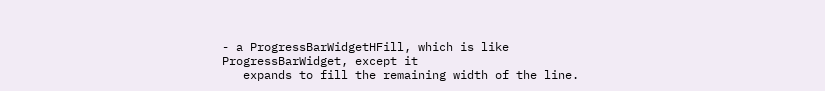- a ProgressBarWidgetHFill, which is like ProgressBarWidget, except it
   expands to fill the remaining width of the line.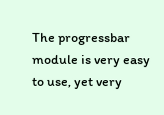The progressbar module is very easy to use, yet very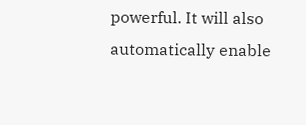powerful. It will also
automatically enable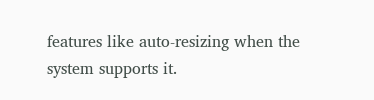features like auto-resizing when the system supports it.